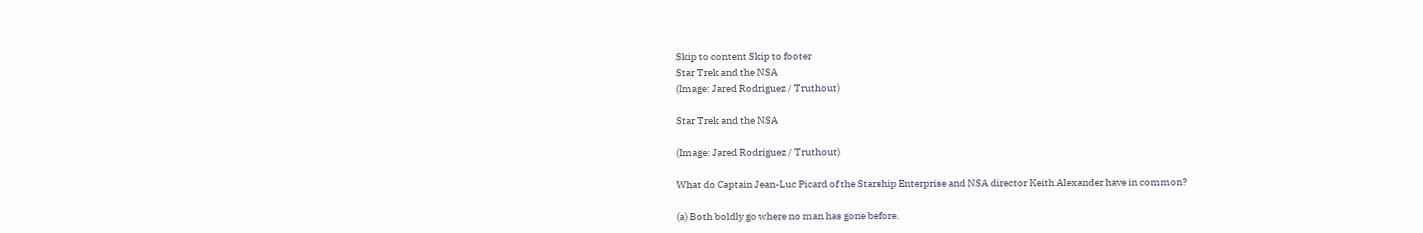Skip to content Skip to footer
Star Trek and the NSA
(Image: Jared Rodriguez / Truthout)

Star Trek and the NSA

(Image: Jared Rodriguez / Truthout)

What do Captain Jean-Luc Picard of the Starship Enterprise and NSA director Keith Alexander have in common?

(a) Both boldly go where no man has gone before.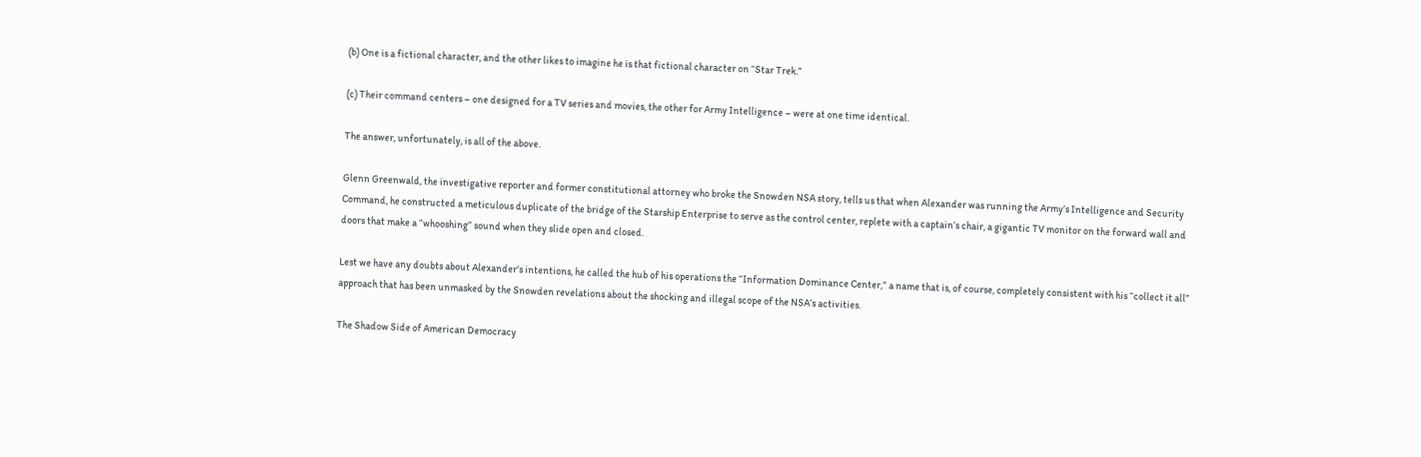(b) One is a fictional character, and the other likes to imagine he is that fictional character on “Star Trek.”

(c) Their command centers – one designed for a TV series and movies, the other for Army Intelligence – were at one time identical.

The answer, unfortunately, is all of the above.

Glenn Greenwald, the investigative reporter and former constitutional attorney who broke the Snowden NSA story, tells us that when Alexander was running the Army’s Intelligence and Security Command, he constructed a meticulous duplicate of the bridge of the Starship Enterprise to serve as the control center, replete with a captain’s chair, a gigantic TV monitor on the forward wall and doors that make a “whooshing” sound when they slide open and closed.

Lest we have any doubts about Alexander’s intentions, he called the hub of his operations the “Information Dominance Center,” a name that is, of course, completely consistent with his “collect it all” approach that has been unmasked by the Snowden revelations about the shocking and illegal scope of the NSA’s activities.

The Shadow Side of American Democracy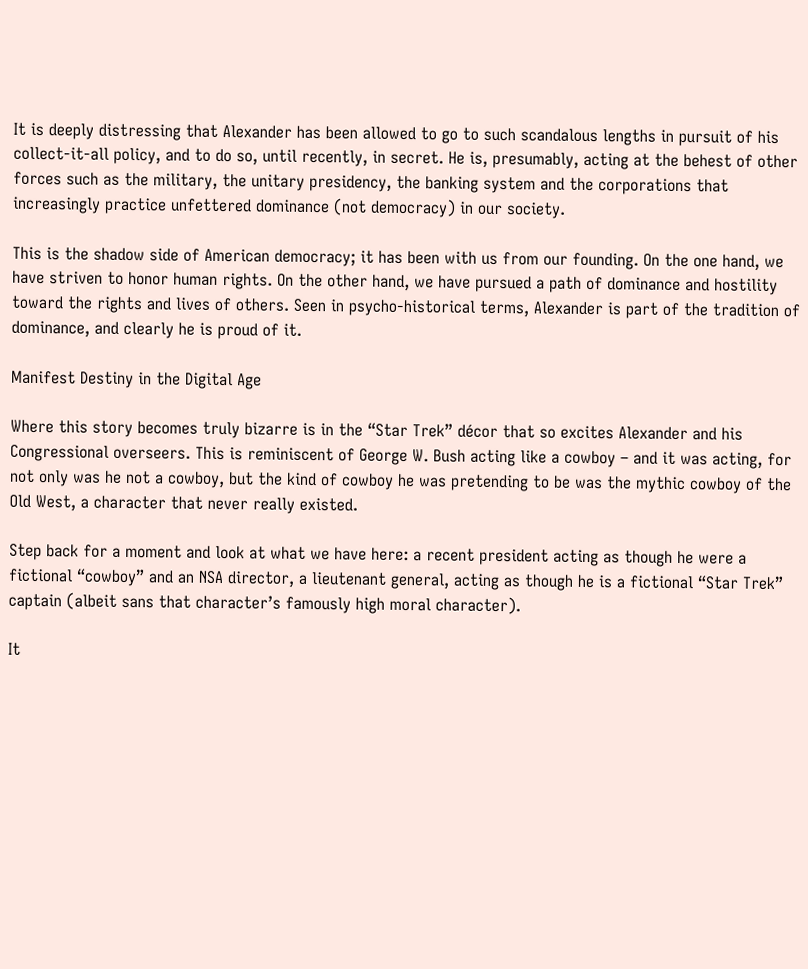It is deeply distressing that Alexander has been allowed to go to such scandalous lengths in pursuit of his collect-it-all policy, and to do so, until recently, in secret. He is, presumably, acting at the behest of other forces such as the military, the unitary presidency, the banking system and the corporations that increasingly practice unfettered dominance (not democracy) in our society.

This is the shadow side of American democracy; it has been with us from our founding. On the one hand, we have striven to honor human rights. On the other hand, we have pursued a path of dominance and hostility toward the rights and lives of others. Seen in psycho-historical terms, Alexander is part of the tradition of dominance, and clearly he is proud of it.

Manifest Destiny in the Digital Age

Where this story becomes truly bizarre is in the “Star Trek” décor that so excites Alexander and his Congressional overseers. This is reminiscent of George W. Bush acting like a cowboy – and it was acting, for not only was he not a cowboy, but the kind of cowboy he was pretending to be was the mythic cowboy of the Old West, a character that never really existed.

Step back for a moment and look at what we have here: a recent president acting as though he were a fictional “cowboy” and an NSA director, a lieutenant general, acting as though he is a fictional “Star Trek” captain (albeit sans that character’s famously high moral character).

It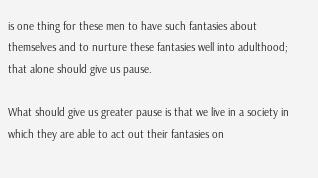is one thing for these men to have such fantasies about themselves and to nurture these fantasies well into adulthood; that alone should give us pause.

What should give us greater pause is that we live in a society in which they are able to act out their fantasies on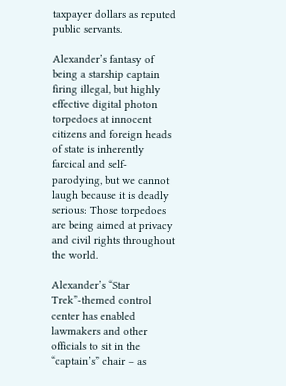taxpayer dollars as reputed public servants.

Alexander’s fantasy of being a starship captain firing illegal, but highly effective digital photon torpedoes at innocent citizens and foreign heads of state is inherently farcical and self-parodying, but we cannot laugh because it is deadly serious: Those torpedoes are being aimed at privacy and civil rights throughout the world.

Alexander’s “Star Trek”-themed control center has enabled lawmakers and other officials to sit in the “captain’s” chair – as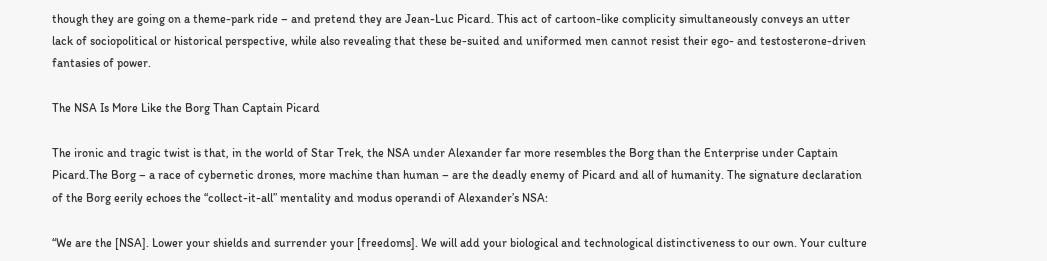though they are going on a theme-park ride – and pretend they are Jean-Luc Picard. This act of cartoon-like complicity simultaneously conveys an utter lack of sociopolitical or historical perspective, while also revealing that these be-suited and uniformed men cannot resist their ego- and testosterone-driven fantasies of power.

The NSA Is More Like the Borg Than Captain Picard

The ironic and tragic twist is that, in the world of Star Trek, the NSA under Alexander far more resembles the Borg than the Enterprise under Captain Picard.The Borg – a race of cybernetic drones, more machine than human – are the deadly enemy of Picard and all of humanity. The signature declaration of the Borg eerily echoes the “collect-it-all” mentality and modus operandi of Alexander’s NSA:

“We are the [NSA]. Lower your shields and surrender your [freedoms]. We will add your biological and technological distinctiveness to our own. Your culture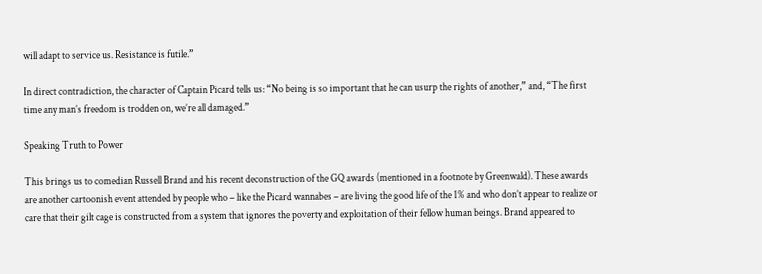will adapt to service us. Resistance is futile.”

In direct contradiction, the character of Captain Picard tells us: “No being is so important that he can usurp the rights of another,” and, “The first time any man’s freedom is trodden on, we’re all damaged.”

Speaking Truth to Power

This brings us to comedian Russell Brand and his recent deconstruction of the GQ awards (mentioned in a footnote by Greenwald). These awards are another cartoonish event attended by people who – like the Picard wannabes – are living the good life of the 1% and who don’t appear to realize or care that their gilt cage is constructed from a system that ignores the poverty and exploitation of their fellow human beings. Brand appeared to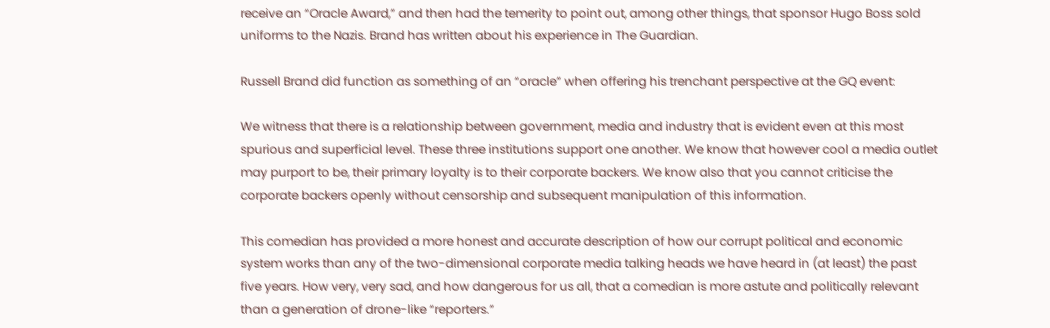receive an “Oracle Award,” and then had the temerity to point out, among other things, that sponsor Hugo Boss sold uniforms to the Nazis. Brand has written about his experience in The Guardian.

Russell Brand did function as something of an “oracle” when offering his trenchant perspective at the GQ event:

We witness that there is a relationship between government, media and industry that is evident even at this most spurious and superficial level. These three institutions support one another. We know that however cool a media outlet may purport to be, their primary loyalty is to their corporate backers. We know also that you cannot criticise the corporate backers openly without censorship and subsequent manipulation of this information.

This comedian has provided a more honest and accurate description of how our corrupt political and economic system works than any of the two-dimensional corporate media talking heads we have heard in (at least) the past five years. How very, very sad, and how dangerous for us all, that a comedian is more astute and politically relevant than a generation of drone-like “reporters.”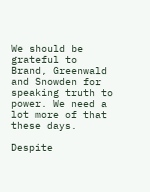We should be grateful to Brand, Greenwald and Snowden for speaking truth to power. We need a lot more of that these days.

Despite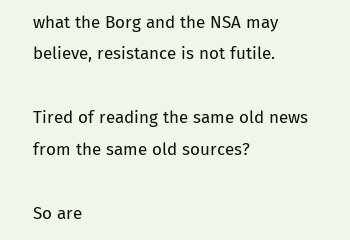what the Borg and the NSA may believe, resistance is not futile.

Tired of reading the same old news from the same old sources?

So are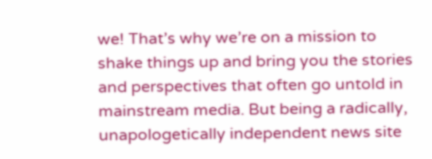we! That’s why we’re on a mission to shake things up and bring you the stories and perspectives that often go untold in mainstream media. But being a radically, unapologetically independent news site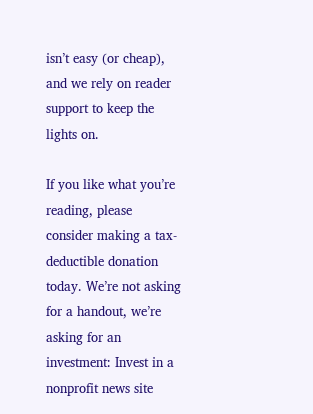isn’t easy (or cheap), and we rely on reader support to keep the lights on.

If you like what you’re reading, please consider making a tax-deductible donation today. We’re not asking for a handout, we’re asking for an investment: Invest in a nonprofit news site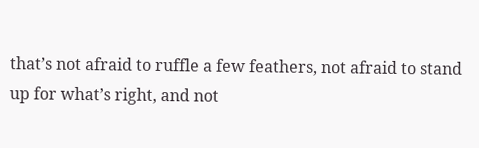that’s not afraid to ruffle a few feathers, not afraid to stand up for what’s right, and not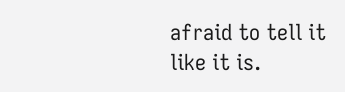afraid to tell it like it is.